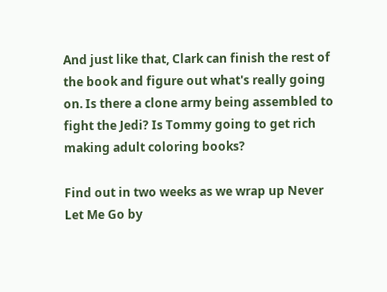And just like that, Clark can finish the rest of the book and figure out what's really going on. Is there a clone army being assembled to fight the Jedi? Is Tommy going to get rich making adult coloring books?

Find out in two weeks as we wrap up Never Let Me Go by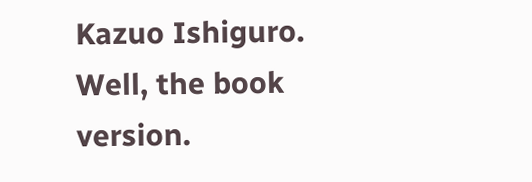Kazuo Ishiguro. Well, the book version.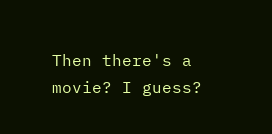Then there's a movie? I guess?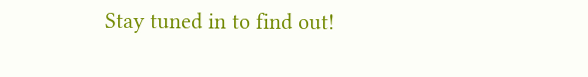Stay tuned in to find out!